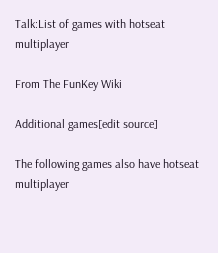Talk:List of games with hotseat multiplayer

From The FunKey Wiki

Additional games[edit source]

The following games also have hotseat multiplayer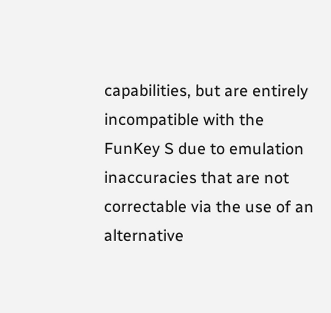capabilities, but are entirely incompatible with the FunKey S due to emulation inaccuracies that are not correctable via the use of an alternative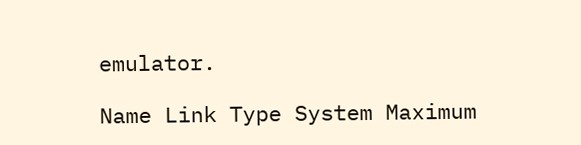emulator.

Name Link Type System Maximum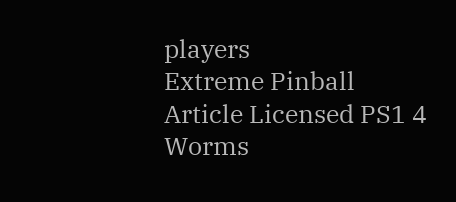players
Extreme Pinball Article Licensed PS1 4
Worms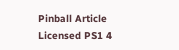Pinball Article Licensed PS1 4